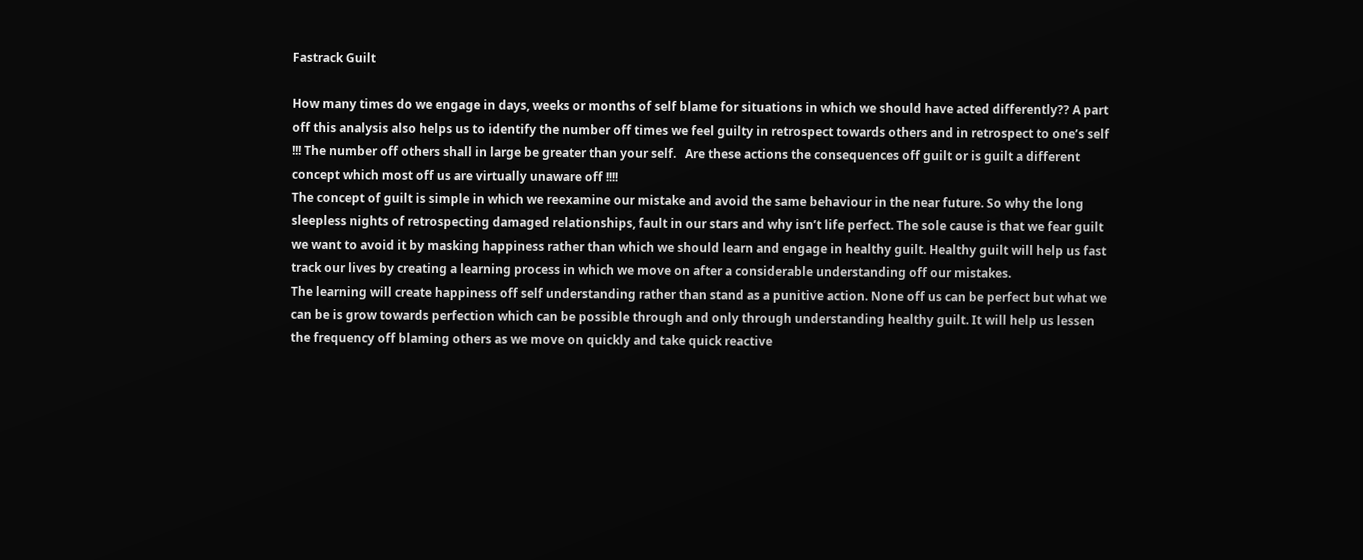Fastrack Guilt

How many times do we engage in days, weeks or months of self blame for situations in which we should have acted differently?? A part off this analysis also helps us to identify the number off times we feel guilty in retrospect towards others and in retrospect to one’s self !!! The number off others shall in large be greater than your self.   Are these actions the consequences off guilt or is guilt a different concept which most off us are virtually unaware off !!!!
The concept of guilt is simple in which we reexamine our mistake and avoid the same behaviour in the near future. So why the long sleepless nights of retrospecting damaged relationships, fault in our stars and why isn’t life perfect. The sole cause is that we fear guilt we want to avoid it by masking happiness rather than which we should learn and engage in healthy guilt. Healthy guilt will help us fast track our lives by creating a learning process in which we move on after a considerable understanding off our mistakes.
The learning will create happiness off self understanding rather than stand as a punitive action. None off us can be perfect but what we can be is grow towards perfection which can be possible through and only through understanding healthy guilt. It will help us lessen the frequency off blaming others as we move on quickly and take quick reactive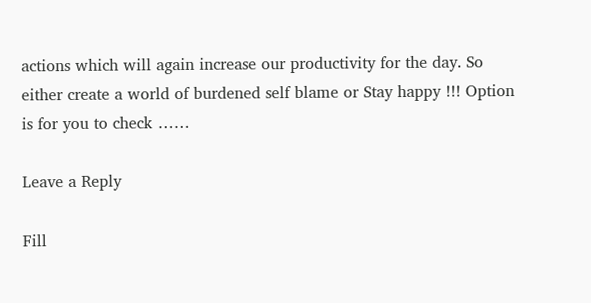actions which will again increase our productivity for the day. So either create a world of burdened self blame or Stay happy !!! Option is for you to check ……

Leave a Reply

Fill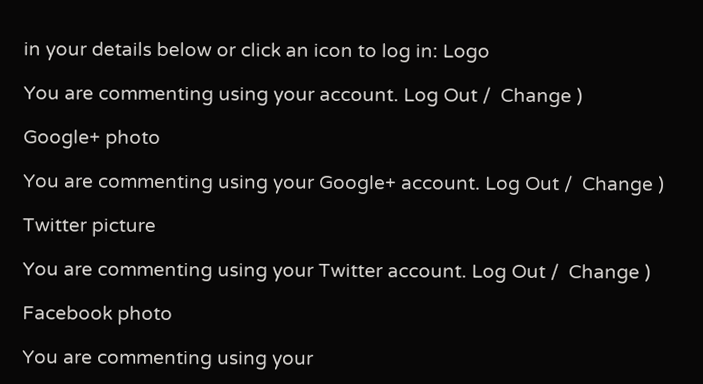in your details below or click an icon to log in: Logo

You are commenting using your account. Log Out /  Change )

Google+ photo

You are commenting using your Google+ account. Log Out /  Change )

Twitter picture

You are commenting using your Twitter account. Log Out /  Change )

Facebook photo

You are commenting using your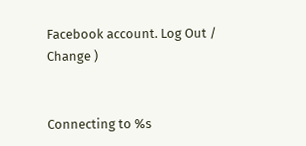Facebook account. Log Out /  Change )


Connecting to %s